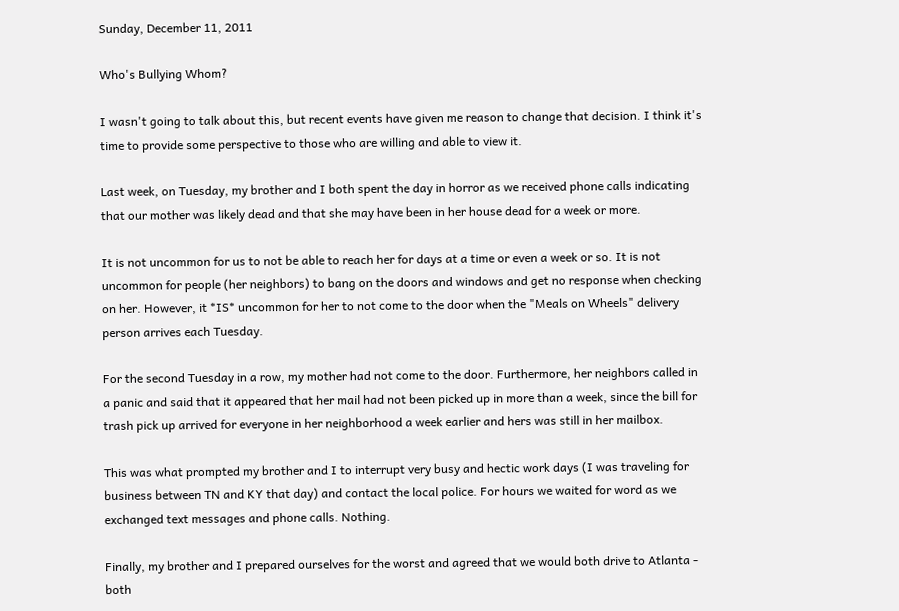Sunday, December 11, 2011

Who's Bullying Whom?

I wasn't going to talk about this, but recent events have given me reason to change that decision. I think it's time to provide some perspective to those who are willing and able to view it.

Last week, on Tuesday, my brother and I both spent the day in horror as we received phone calls indicating that our mother was likely dead and that she may have been in her house dead for a week or more.

It is not uncommon for us to not be able to reach her for days at a time or even a week or so. It is not uncommon for people (her neighbors) to bang on the doors and windows and get no response when checking on her. However, it *IS* uncommon for her to not come to the door when the "Meals on Wheels" delivery person arrives each Tuesday.

For the second Tuesday in a row, my mother had not come to the door. Furthermore, her neighbors called in a panic and said that it appeared that her mail had not been picked up in more than a week, since the bill for trash pick up arrived for everyone in her neighborhood a week earlier and hers was still in her mailbox.

This was what prompted my brother and I to interrupt very busy and hectic work days (I was traveling for business between TN and KY that day) and contact the local police. For hours we waited for word as we exchanged text messages and phone calls. Nothing.

Finally, my brother and I prepared ourselves for the worst and agreed that we would both drive to Atlanta - both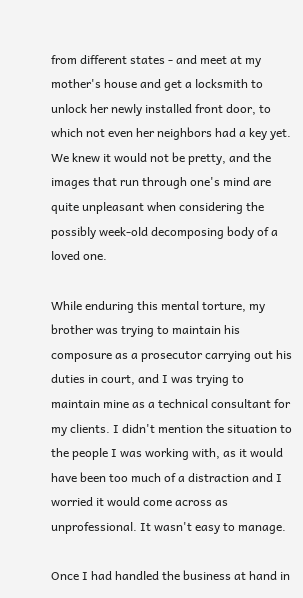from different states - and meet at my mother's house and get a locksmith to unlock her newly installed front door, to which not even her neighbors had a key yet. We knew it would not be pretty, and the images that run through one's mind are quite unpleasant when considering the possibly week-old decomposing body of a loved one.

While enduring this mental torture, my brother was trying to maintain his composure as a prosecutor carrying out his duties in court, and I was trying to maintain mine as a technical consultant for my clients. I didn't mention the situation to the people I was working with, as it would have been too much of a distraction and I worried it would come across as unprofessional. It wasn't easy to manage.

Once I had handled the business at hand in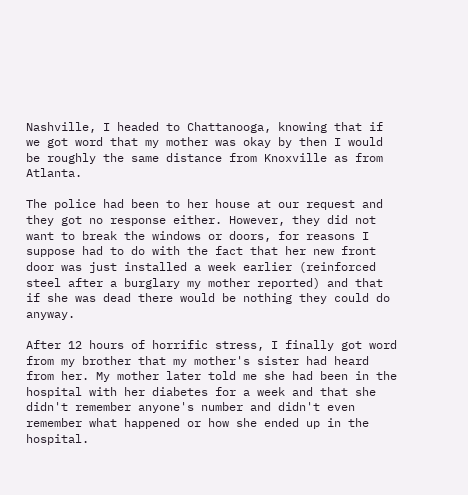Nashville, I headed to Chattanooga, knowing that if we got word that my mother was okay by then I would be roughly the same distance from Knoxville as from Atlanta.

The police had been to her house at our request and they got no response either. However, they did not want to break the windows or doors, for reasons I suppose had to do with the fact that her new front door was just installed a week earlier (reinforced steel after a burglary my mother reported) and that if she was dead there would be nothing they could do anyway.

After 12 hours of horrific stress, I finally got word from my brother that my mother's sister had heard from her. My mother later told me she had been in the hospital with her diabetes for a week and that she didn't remember anyone's number and didn't even remember what happened or how she ended up in the hospital.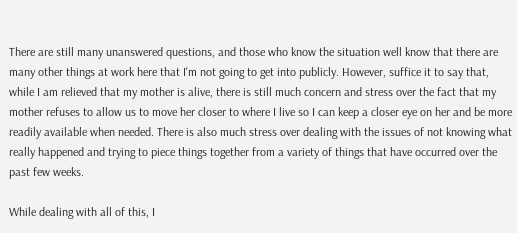There are still many unanswered questions, and those who know the situation well know that there are many other things at work here that I'm not going to get into publicly. However, suffice it to say that, while I am relieved that my mother is alive, there is still much concern and stress over the fact that my mother refuses to allow us to move her closer to where I live so I can keep a closer eye on her and be more readily available when needed. There is also much stress over dealing with the issues of not knowing what really happened and trying to piece things together from a variety of things that have occurred over the past few weeks.

While dealing with all of this, I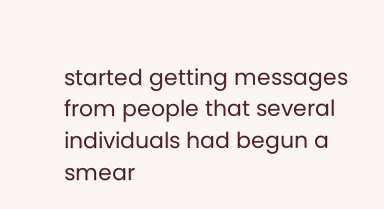started getting messages from people that several individuals had begun a smear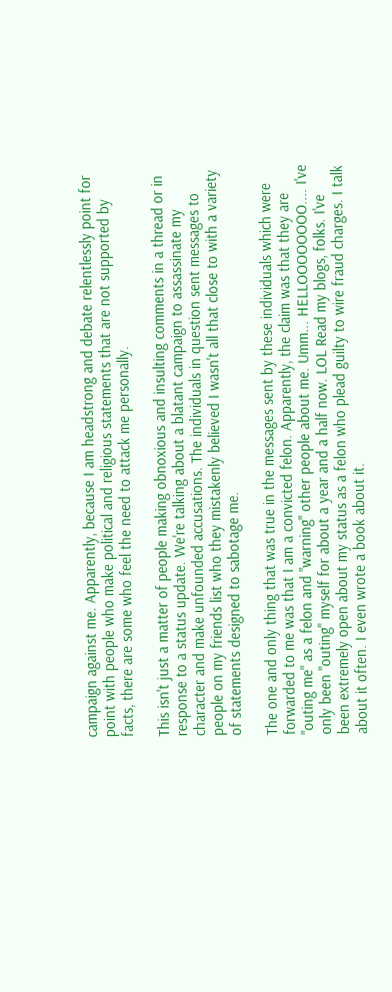campaign against me. Apparently, because I am headstrong and debate relentlessly point for point with people who make political and religious statements that are not supported by facts, there are some who feel the need to attack me personally.

This isn't just a matter of people making obnoxious and insulting comments in a thread or in response to a status update. We're talking about a blatant campaign to assassinate my character and make unfounded accusations. The individuals in question sent messages to people on my friends list who they mistakenly believed I wasn't all that close to with a variety of statements designed to sabotage me.

The one and only thing that was true in the messages sent by these individuals which were forwarded to me was that I am a convicted felon. Apparently, the claim was that they are "outing me" as a felon and "warning" other people about me. Umm... HELLOOOOOOOO.... I've only been "outing" myself for about a year and a half now. LOL Read my blogs, folks. I've been extremely open about my status as a felon who plead guilty to wire fraud charges. I talk about it often. I even wrote a book about it.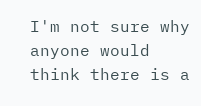I'm not sure why anyone would think there is a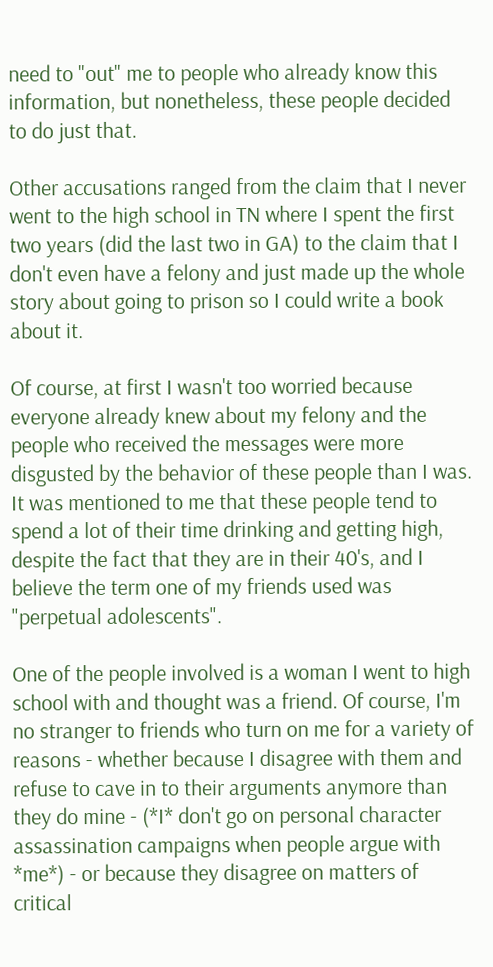need to "out" me to people who already know this information, but nonetheless, these people decided to do just that.

Other accusations ranged from the claim that I never went to the high school in TN where I spent the first two years (did the last two in GA) to the claim that I don't even have a felony and just made up the whole story about going to prison so I could write a book about it.

Of course, at first I wasn't too worried because everyone already knew about my felony and the people who received the messages were more disgusted by the behavior of these people than I was. It was mentioned to me that these people tend to spend a lot of their time drinking and getting high, despite the fact that they are in their 40's, and I believe the term one of my friends used was "perpetual adolescents".

One of the people involved is a woman I went to high school with and thought was a friend. Of course, I'm no stranger to friends who turn on me for a variety of reasons - whether because I disagree with them and refuse to cave in to their arguments anymore than they do mine - (*I* don't go on personal character assassination campaigns when people argue with *me*) - or because they disagree on matters of critical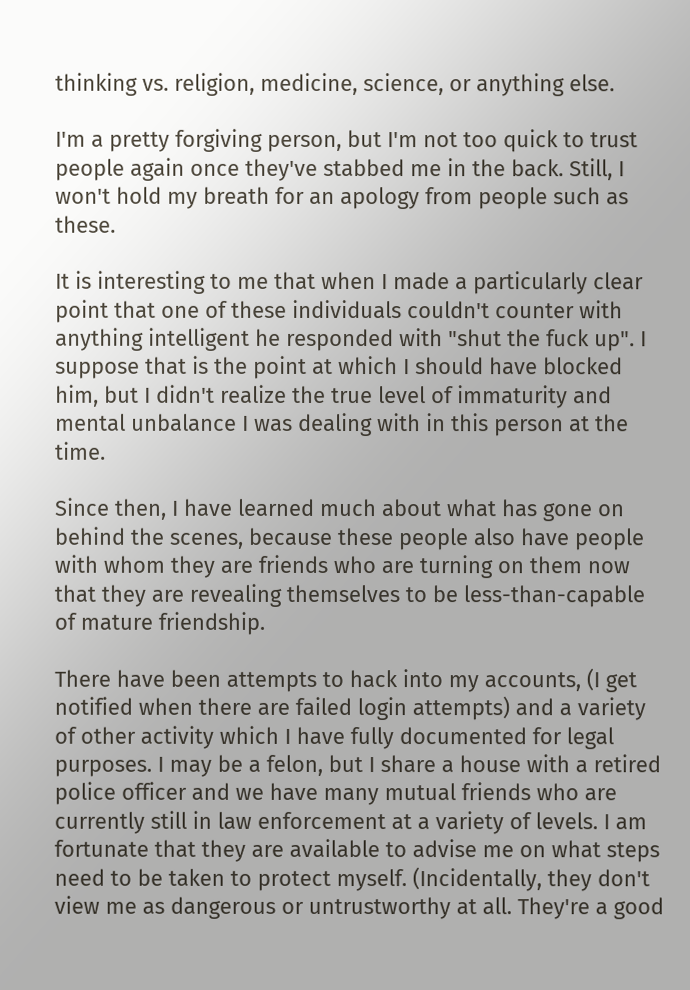thinking vs. religion, medicine, science, or anything else.

I'm a pretty forgiving person, but I'm not too quick to trust people again once they've stabbed me in the back. Still, I won't hold my breath for an apology from people such as these.

It is interesting to me that when I made a particularly clear point that one of these individuals couldn't counter with anything intelligent he responded with "shut the fuck up". I suppose that is the point at which I should have blocked him, but I didn't realize the true level of immaturity and mental unbalance I was dealing with in this person at the time.

Since then, I have learned much about what has gone on behind the scenes, because these people also have people with whom they are friends who are turning on them now that they are revealing themselves to be less-than-capable of mature friendship.

There have been attempts to hack into my accounts, (I get notified when there are failed login attempts) and a variety of other activity which I have fully documented for legal purposes. I may be a felon, but I share a house with a retired police officer and we have many mutual friends who are currently still in law enforcement at a variety of levels. I am fortunate that they are available to advise me on what steps need to be taken to protect myself. (Incidentally, they don't view me as dangerous or untrustworthy at all. They're a good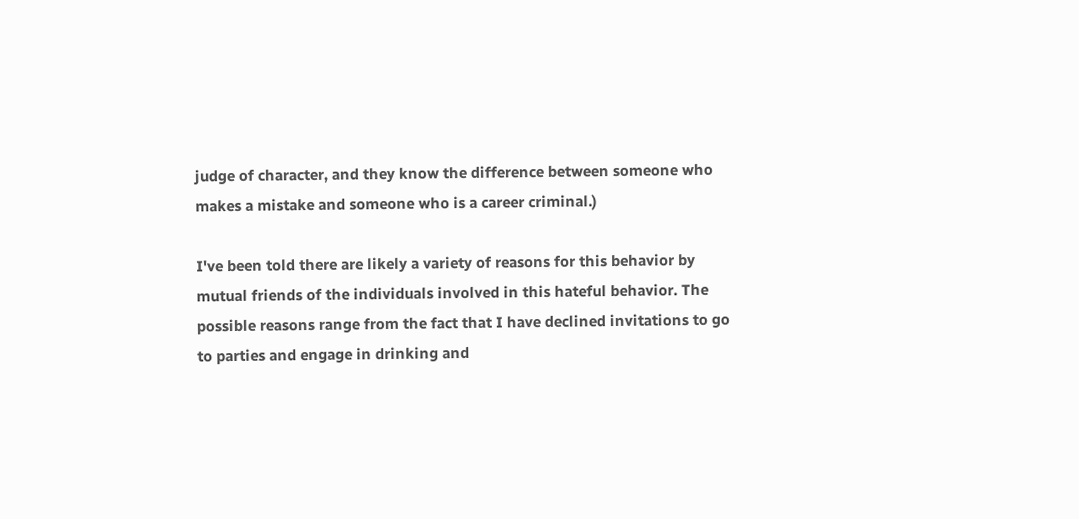judge of character, and they know the difference between someone who makes a mistake and someone who is a career criminal.)

I've been told there are likely a variety of reasons for this behavior by mutual friends of the individuals involved in this hateful behavior. The possible reasons range from the fact that I have declined invitations to go to parties and engage in drinking and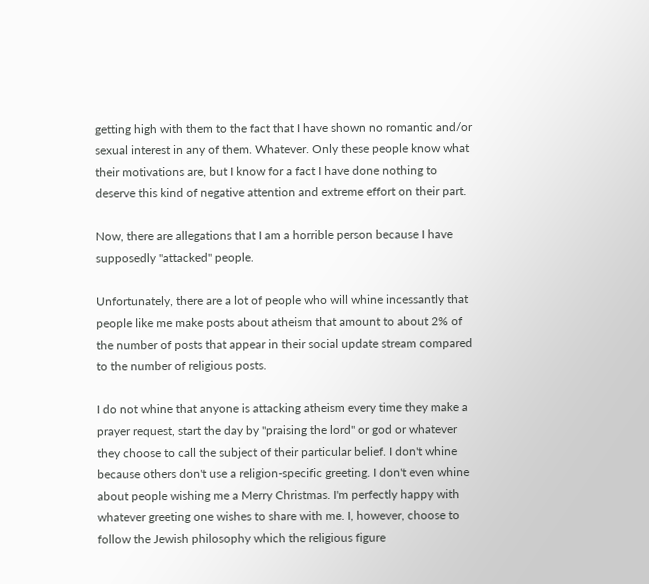getting high with them to the fact that I have shown no romantic and/or sexual interest in any of them. Whatever. Only these people know what their motivations are, but I know for a fact I have done nothing to deserve this kind of negative attention and extreme effort on their part.

Now, there are allegations that I am a horrible person because I have supposedly "attacked" people.

Unfortunately, there are a lot of people who will whine incessantly that people like me make posts about atheism that amount to about 2% of the number of posts that appear in their social update stream compared to the number of religious posts.

I do not whine that anyone is attacking atheism every time they make a prayer request, start the day by "praising the lord" or god or whatever they choose to call the subject of their particular belief. I don't whine because others don't use a religion-specific greeting. I don't even whine about people wishing me a Merry Christmas. I'm perfectly happy with whatever greeting one wishes to share with me. I, however, choose to follow the Jewish philosophy which the religious figure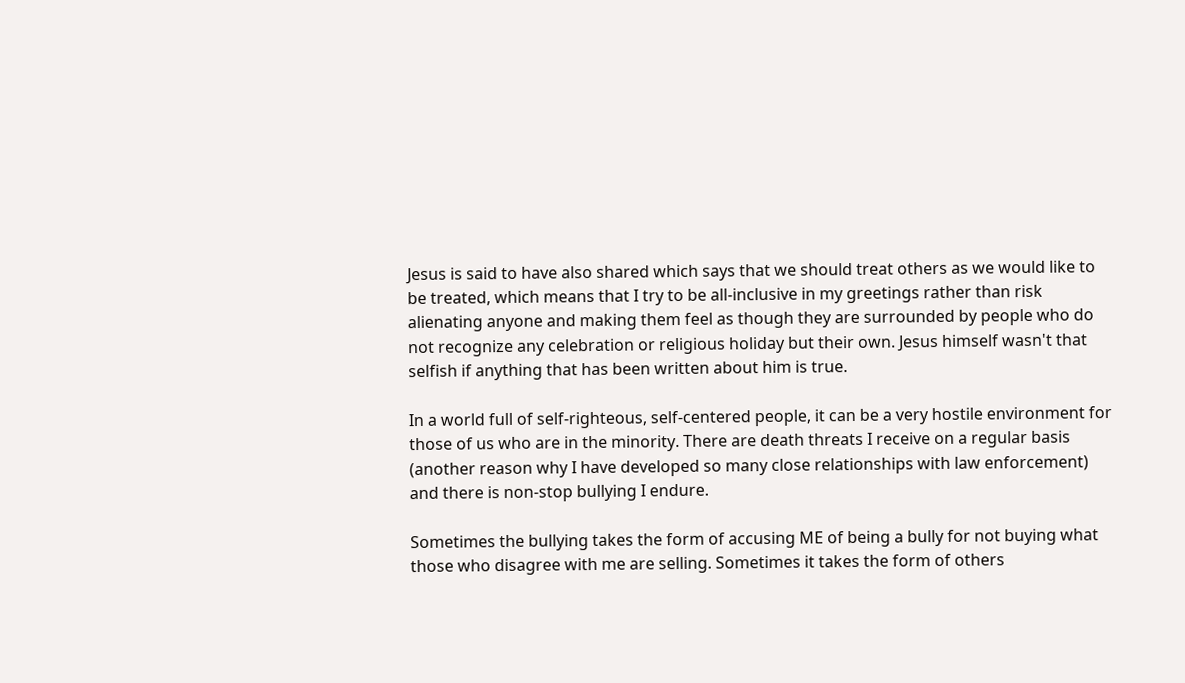Jesus is said to have also shared which says that we should treat others as we would like to be treated, which means that I try to be all-inclusive in my greetings rather than risk alienating anyone and making them feel as though they are surrounded by people who do not recognize any celebration or religious holiday but their own. Jesus himself wasn't that selfish if anything that has been written about him is true.

In a world full of self-righteous, self-centered people, it can be a very hostile environment for those of us who are in the minority. There are death threats I receive on a regular basis (another reason why I have developed so many close relationships with law enforcement) and there is non-stop bullying I endure.

Sometimes the bullying takes the form of accusing ME of being a bully for not buying what those who disagree with me are selling. Sometimes it takes the form of others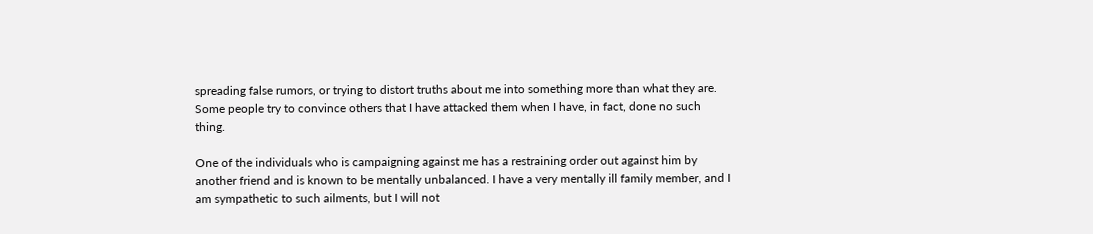spreading false rumors, or trying to distort truths about me into something more than what they are. Some people try to convince others that I have attacked them when I have, in fact, done no such thing.

One of the individuals who is campaigning against me has a restraining order out against him by another friend and is known to be mentally unbalanced. I have a very mentally ill family member, and I am sympathetic to such ailments, but I will not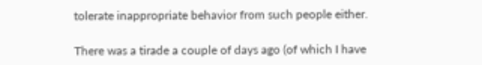tolerate inappropriate behavior from such people either.

There was a tirade a couple of days ago (of which I have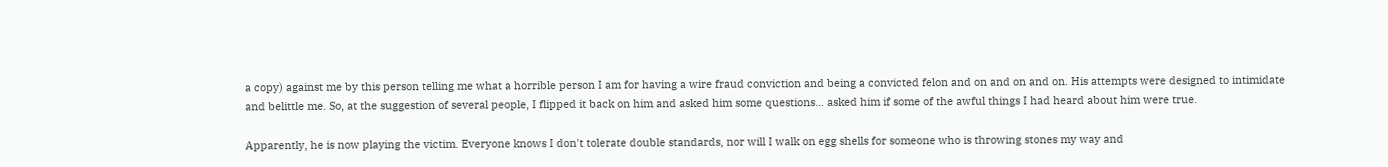a copy) against me by this person telling me what a horrible person I am for having a wire fraud conviction and being a convicted felon and on and on and on. His attempts were designed to intimidate and belittle me. So, at the suggestion of several people, I flipped it back on him and asked him some questions... asked him if some of the awful things I had heard about him were true.

Apparently, he is now playing the victim. Everyone knows I don't tolerate double standards, nor will I walk on egg shells for someone who is throwing stones my way and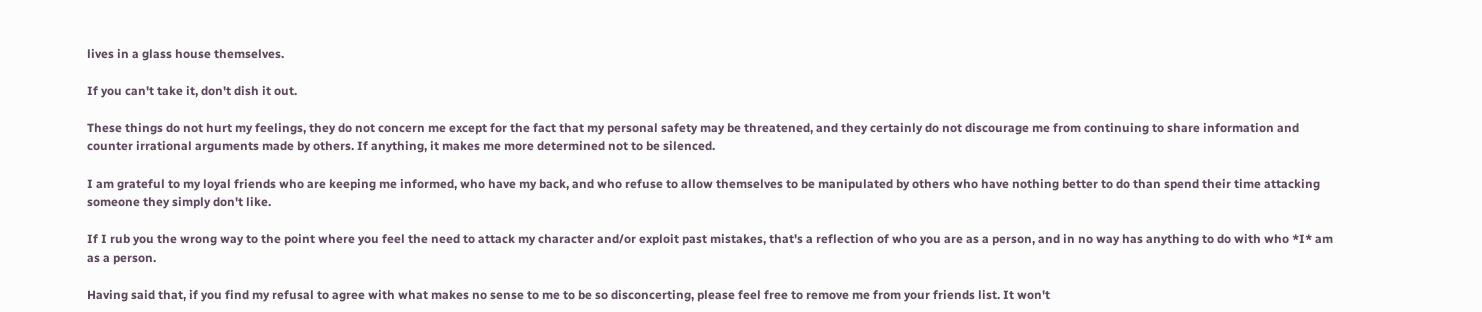lives in a glass house themselves.

If you can't take it, don't dish it out.

These things do not hurt my feelings, they do not concern me except for the fact that my personal safety may be threatened, and they certainly do not discourage me from continuing to share information and counter irrational arguments made by others. If anything, it makes me more determined not to be silenced.

I am grateful to my loyal friends who are keeping me informed, who have my back, and who refuse to allow themselves to be manipulated by others who have nothing better to do than spend their time attacking someone they simply don't like.

If I rub you the wrong way to the point where you feel the need to attack my character and/or exploit past mistakes, that's a reflection of who you are as a person, and in no way has anything to do with who *I* am as a person.

Having said that, if you find my refusal to agree with what makes no sense to me to be so disconcerting, please feel free to remove me from your friends list. It won't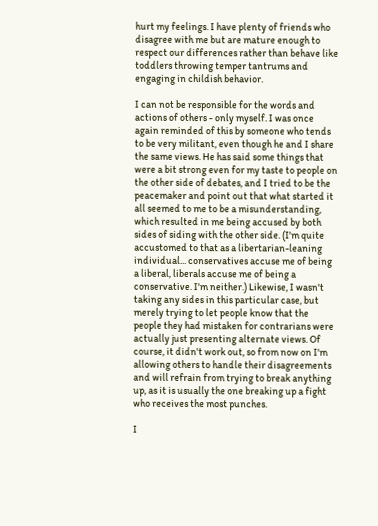hurt my feelings. I have plenty of friends who disagree with me but are mature enough to respect our differences rather than behave like toddlers throwing temper tantrums and engaging in childish behavior.

I can not be responsible for the words and actions of others - only myself. I was once again reminded of this by someone who tends to be very militant, even though he and I share the same views. He has said some things that were a bit strong even for my taste to people on the other side of debates, and I tried to be the peacemaker and point out that what started it all seemed to me to be a misunderstanding, which resulted in me being accused by both sides of siding with the other side. (I'm quite accustomed to that as a libertarian-leaning individual... conservatives accuse me of being a liberal, liberals accuse me of being a conservative. I'm neither.) Likewise, I wasn't taking any sides in this particular case, but merely trying to let people know that the people they had mistaken for contrarians were actually just presenting alternate views. Of course, it didn't work out, so from now on I'm allowing others to handle their disagreements and will refrain from trying to break anything up, as it is usually the one breaking up a fight who receives the most punches.

I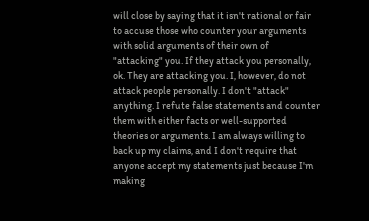will close by saying that it isn't rational or fair to accuse those who counter your arguments with solid arguments of their own of "attacking" you. If they attack you personally, ok. They are attacking you. I, however, do not attack people personally. I don't "attack" anything. I refute false statements and counter them with either facts or well-supported theories or arguments. I am always willing to back up my claims, and I don't require that anyone accept my statements just because I'm making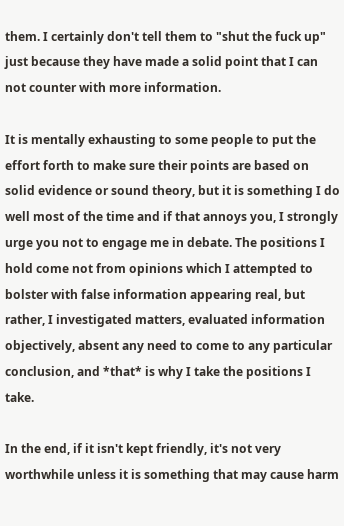them. I certainly don't tell them to "shut the fuck up" just because they have made a solid point that I can not counter with more information.

It is mentally exhausting to some people to put the effort forth to make sure their points are based on solid evidence or sound theory, but it is something I do well most of the time and if that annoys you, I strongly urge you not to engage me in debate. The positions I hold come not from opinions which I attempted to bolster with false information appearing real, but rather, I investigated matters, evaluated information objectively, absent any need to come to any particular conclusion, and *that* is why I take the positions I take.

In the end, if it isn't kept friendly, it's not very worthwhile unless it is something that may cause harm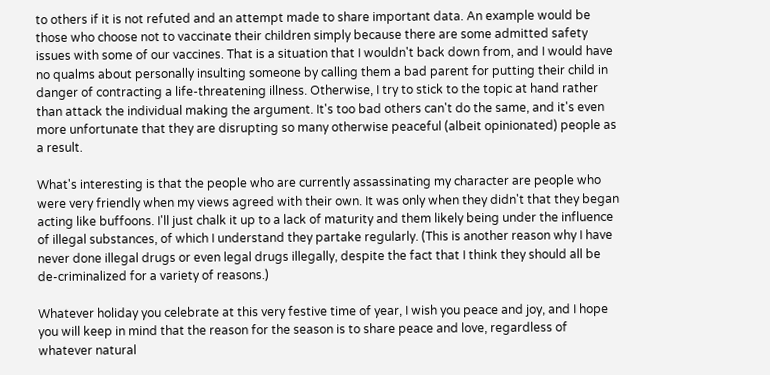to others if it is not refuted and an attempt made to share important data. An example would be those who choose not to vaccinate their children simply because there are some admitted safety issues with some of our vaccines. That is a situation that I wouldn't back down from, and I would have no qualms about personally insulting someone by calling them a bad parent for putting their child in danger of contracting a life-threatening illness. Otherwise, I try to stick to the topic at hand rather than attack the individual making the argument. It's too bad others can't do the same, and it's even more unfortunate that they are disrupting so many otherwise peaceful (albeit opinionated) people as a result.

What's interesting is that the people who are currently assassinating my character are people who were very friendly when my views agreed with their own. It was only when they didn't that they began acting like buffoons. I'll just chalk it up to a lack of maturity and them likely being under the influence of illegal substances, of which I understand they partake regularly. (This is another reason why I have never done illegal drugs or even legal drugs illegally, despite the fact that I think they should all be de-criminalized for a variety of reasons.)

Whatever holiday you celebrate at this very festive time of year, I wish you peace and joy, and I hope you will keep in mind that the reason for the season is to share peace and love, regardless of whatever natural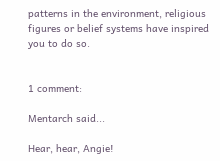patterns in the environment, religious figures or belief systems have inspired you to do so.


1 comment:

Mentarch said...

Hear, hear, Angie!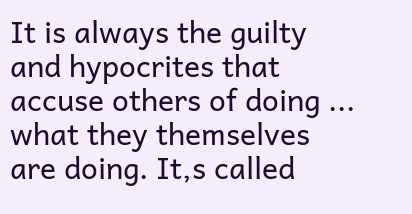It is always the guilty and hypocrites that accuse others of doing ... what they themselves are doing. It,s called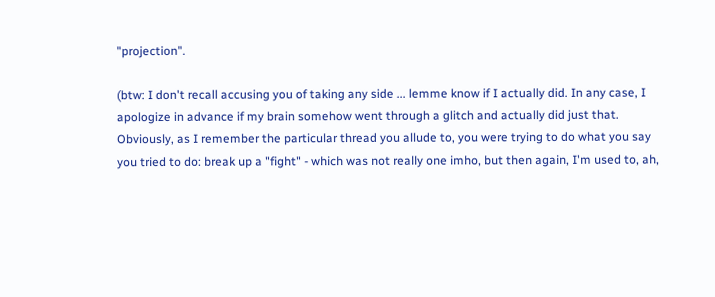"projection".

(btw: I don't recall accusing you of taking any side ... lemme know if I actually did. In any case, I apologize in advance if my brain somehow went through a glitch and actually did just that. Obviously, as I remember the particular thread you allude to, you were trying to do what you say you tried to do: break up a "fight" - which was not really one imho, but then again, I'm used to, ah,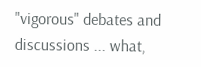"vigorous" debates and discussions ... what,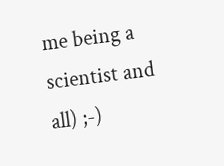me being a scientist and all) ;-)